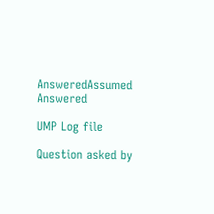AnsweredAssumed Answered

UMP Log file

Question asked by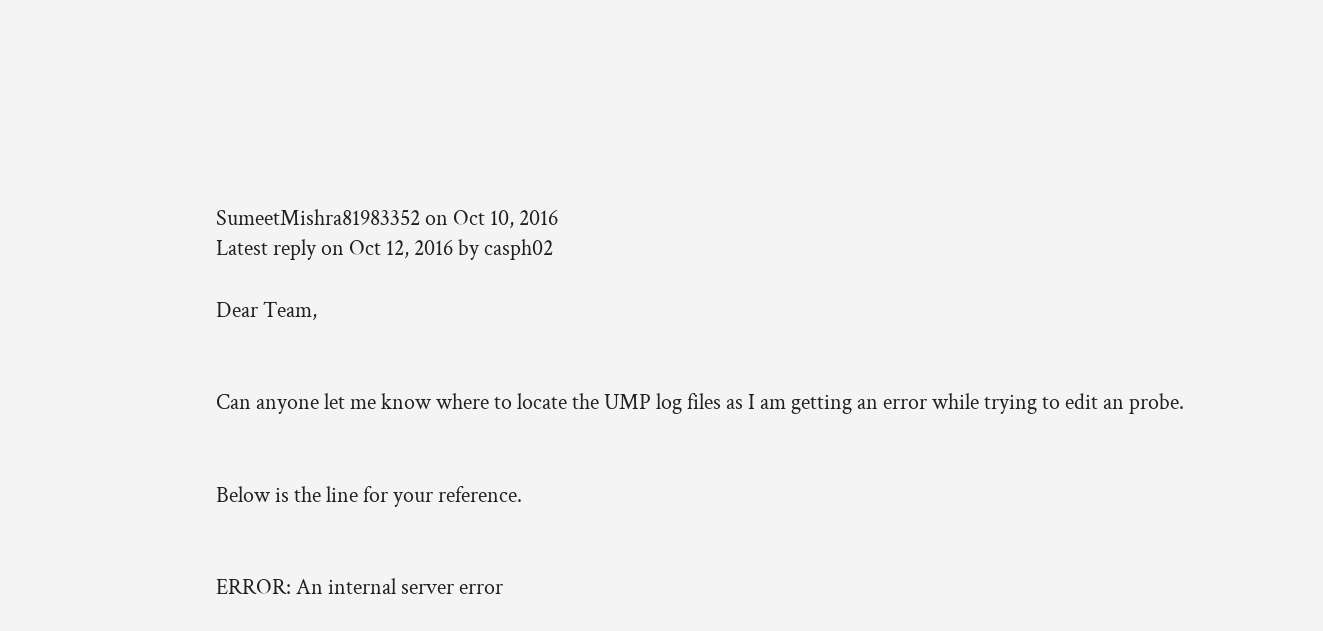SumeetMishra81983352 on Oct 10, 2016
Latest reply on Oct 12, 2016 by casph02

Dear Team,


Can anyone let me know where to locate the UMP log files as I am getting an error while trying to edit an probe.


Below is the line for your reference.


ERROR: An internal server error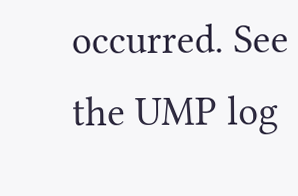occurred. See the UMP log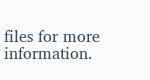files for more information.